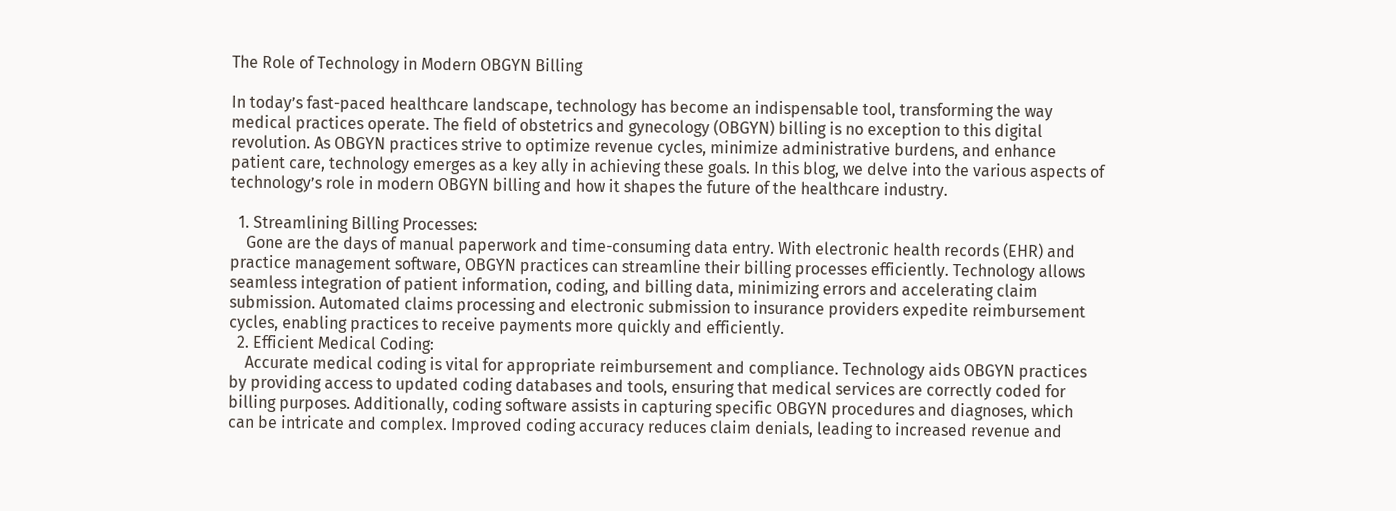The Role of Technology in Modern OBGYN Billing

In today’s fast-paced healthcare landscape, technology has become an indispensable tool, transforming the way medical practices operate. The field of obstetrics and gynecology (OBGYN) billing is no exception to this digital revolution. As OBGYN practices strive to optimize revenue cycles, minimize administrative burdens, and enhance patient care, technology emerges as a key ally in achieving these goals. In this blog, we delve into the various aspects of technology’s role in modern OBGYN billing and how it shapes the future of the healthcare industry.

  1. Streamlining Billing Processes:
    Gone are the days of manual paperwork and time-consuming data entry. With electronic health records (EHR) and practice management software, OBGYN practices can streamline their billing processes efficiently. Technology allows seamless integration of patient information, coding, and billing data, minimizing errors and accelerating claim submission. Automated claims processing and electronic submission to insurance providers expedite reimbursement cycles, enabling practices to receive payments more quickly and efficiently.
  2. Efficient Medical Coding:
    Accurate medical coding is vital for appropriate reimbursement and compliance. Technology aids OBGYN practices by providing access to updated coding databases and tools, ensuring that medical services are correctly coded for billing purposes. Additionally, coding software assists in capturing specific OBGYN procedures and diagnoses, which can be intricate and complex. Improved coding accuracy reduces claim denials, leading to increased revenue and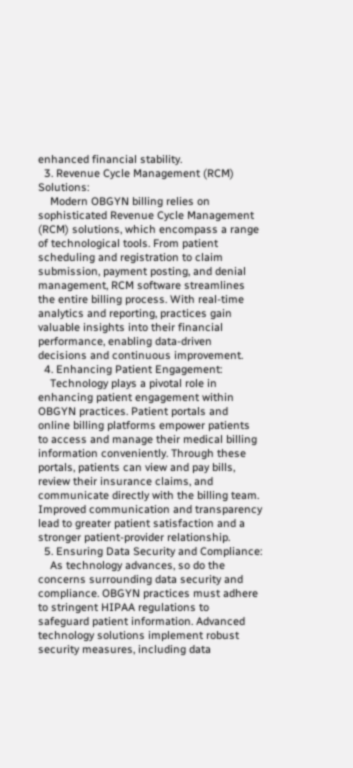enhanced financial stability.
  3. Revenue Cycle Management (RCM) Solutions:
    Modern OBGYN billing relies on sophisticated Revenue Cycle Management (RCM) solutions, which encompass a range of technological tools. From patient scheduling and registration to claim submission, payment posting, and denial management, RCM software streamlines the entire billing process. With real-time analytics and reporting, practices gain valuable insights into their financial performance, enabling data-driven decisions and continuous improvement.
  4. Enhancing Patient Engagement:
    Technology plays a pivotal role in enhancing patient engagement within OBGYN practices. Patient portals and online billing platforms empower patients to access and manage their medical billing information conveniently. Through these portals, patients can view and pay bills, review their insurance claims, and communicate directly with the billing team. Improved communication and transparency lead to greater patient satisfaction and a stronger patient-provider relationship.
  5. Ensuring Data Security and Compliance:
    As technology advances, so do the concerns surrounding data security and compliance. OBGYN practices must adhere to stringent HIPAA regulations to safeguard patient information. Advanced technology solutions implement robust security measures, including data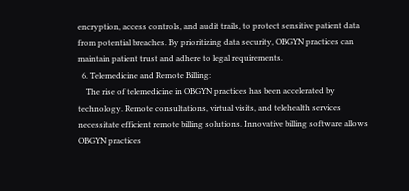encryption, access controls, and audit trails, to protect sensitive patient data from potential breaches. By prioritizing data security, OBGYN practices can maintain patient trust and adhere to legal requirements.
  6. Telemedicine and Remote Billing:
    The rise of telemedicine in OBGYN practices has been accelerated by technology. Remote consultations, virtual visits, and telehealth services necessitate efficient remote billing solutions. Innovative billing software allows OBGYN practices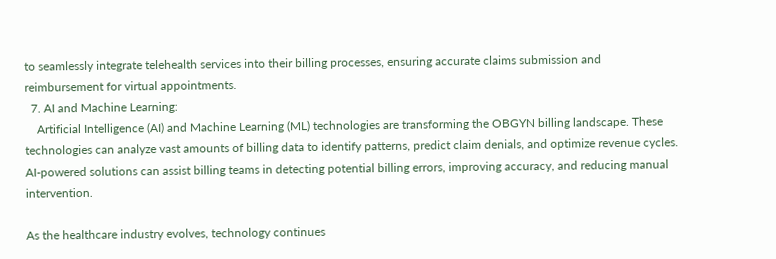to seamlessly integrate telehealth services into their billing processes, ensuring accurate claims submission and reimbursement for virtual appointments.
  7. AI and Machine Learning:
    Artificial Intelligence (AI) and Machine Learning (ML) technologies are transforming the OBGYN billing landscape. These technologies can analyze vast amounts of billing data to identify patterns, predict claim denials, and optimize revenue cycles. AI-powered solutions can assist billing teams in detecting potential billing errors, improving accuracy, and reducing manual intervention.

As the healthcare industry evolves, technology continues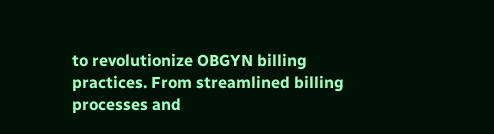to revolutionize OBGYN billing practices. From streamlined billing processes and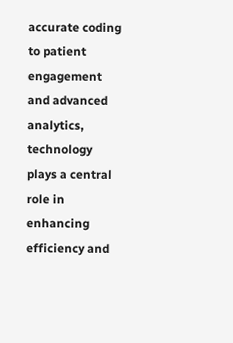accurate coding to patient engagement and advanced analytics, technology plays a central role in enhancing efficiency and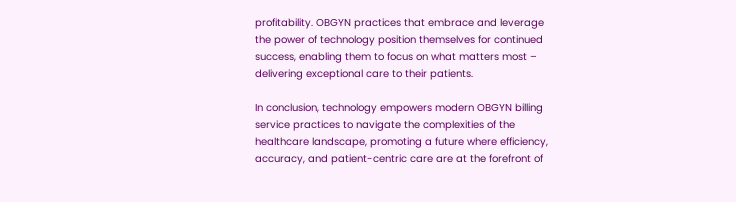profitability. OBGYN practices that embrace and leverage the power of technology position themselves for continued success, enabling them to focus on what matters most – delivering exceptional care to their patients.

In conclusion, technology empowers modern OBGYN billing service practices to navigate the complexities of the healthcare landscape, promoting a future where efficiency, accuracy, and patient-centric care are at the forefront of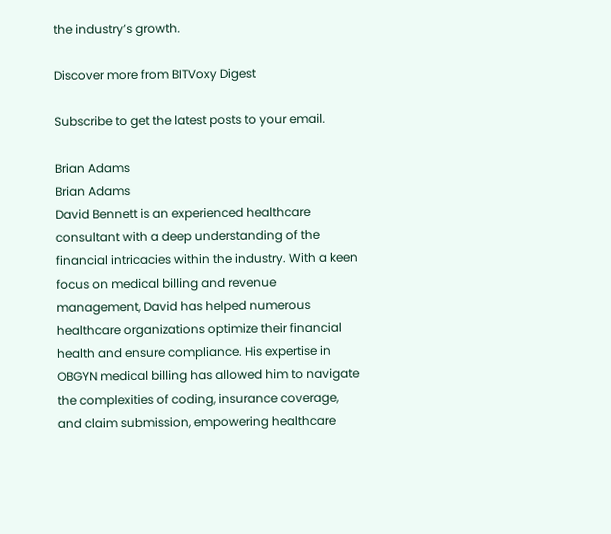the industry’s growth.

Discover more from BITVoxy Digest

Subscribe to get the latest posts to your email.

Brian Adams
Brian Adams
David Bennett is an experienced healthcare consultant with a deep understanding of the financial intricacies within the industry. With a keen focus on medical billing and revenue management, David has helped numerous healthcare organizations optimize their financial health and ensure compliance. His expertise in OBGYN medical billing has allowed him to navigate the complexities of coding, insurance coverage, and claim submission, empowering healthcare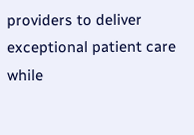providers to deliver exceptional patient care while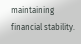maintaining financial stability.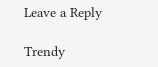Leave a Reply

Trendy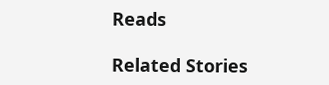Reads

Related Stories